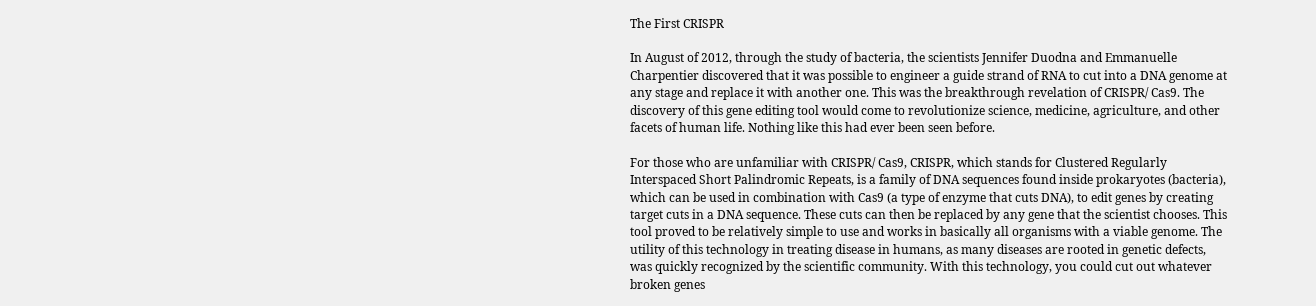The First CRISPR

In August of 2012, through the study of bacteria, the scientists Jennifer Duodna and Emmanuelle Charpentier discovered that it was possible to engineer a guide strand of RNA to cut into a DNA genome at any stage and replace it with another one. This was the breakthrough revelation of CRISPR/ Cas9. The discovery of this gene editing tool would come to revolutionize science, medicine, agriculture, and other facets of human life. Nothing like this had ever been seen before.

For those who are unfamiliar with CRISPR/ Cas9, CRISPR, which stands for Clustered Regularly Interspaced Short Palindromic Repeats, is a family of DNA sequences found inside prokaryotes (bacteria), which can be used in combination with Cas9 (a type of enzyme that cuts DNA), to edit genes by creating target cuts in a DNA sequence. These cuts can then be replaced by any gene that the scientist chooses. This tool proved to be relatively simple to use and works in basically all organisms with a viable genome. The utility of this technology in treating disease in humans, as many diseases are rooted in genetic defects, was quickly recognized by the scientific community. With this technology, you could cut out whatever broken genes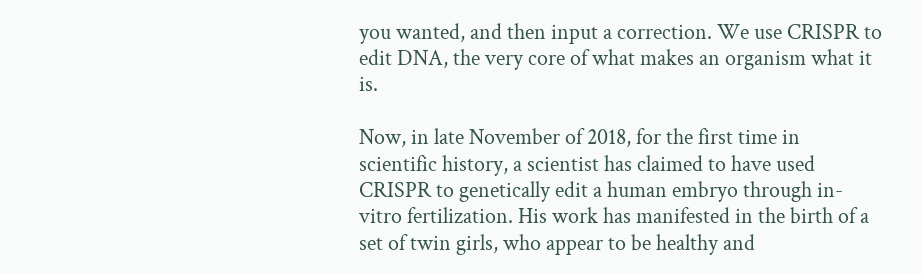you wanted, and then input a correction. We use CRISPR to edit DNA, the very core of what makes an organism what it is.

Now, in late November of 2018, for the first time in scientific history, a scientist has claimed to have used CRISPR to genetically edit a human embryo through in-vitro fertilization. His work has manifested in the birth of a set of twin girls, who appear to be healthy and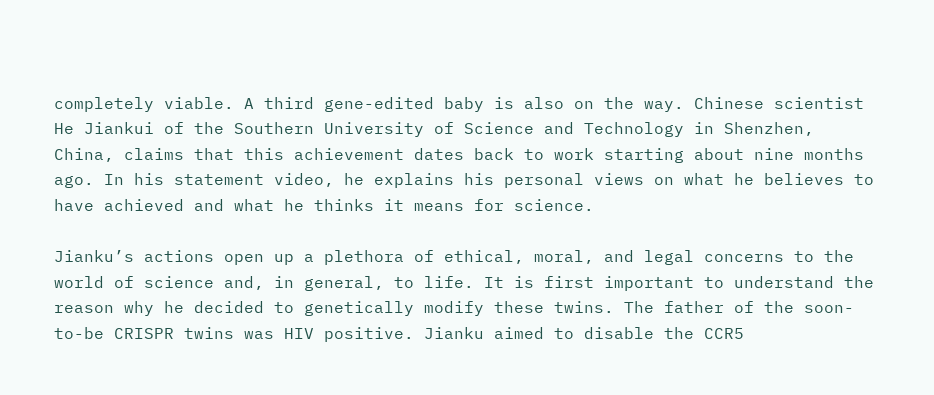completely viable. A third gene-edited baby is also on the way. Chinese scientist He Jiankui of the Southern University of Science and Technology in Shenzhen, China, claims that this achievement dates back to work starting about nine months ago. In his statement video, he explains his personal views on what he believes to have achieved and what he thinks it means for science.

Jianku’s actions open up a plethora of ethical, moral, and legal concerns to the world of science and, in general, to life. It is first important to understand the reason why he decided to genetically modify these twins. The father of the soon-to-be CRISPR twins was HIV positive. Jianku aimed to disable the CCR5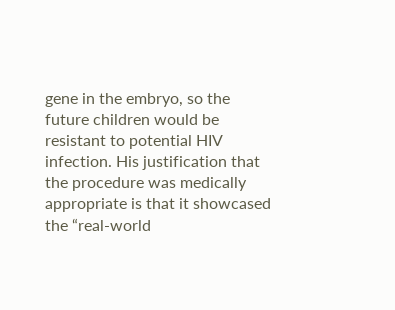gene in the embryo, so the future children would be resistant to potential HIV infection. His justification that the procedure was medically appropriate is that it showcased the “real-world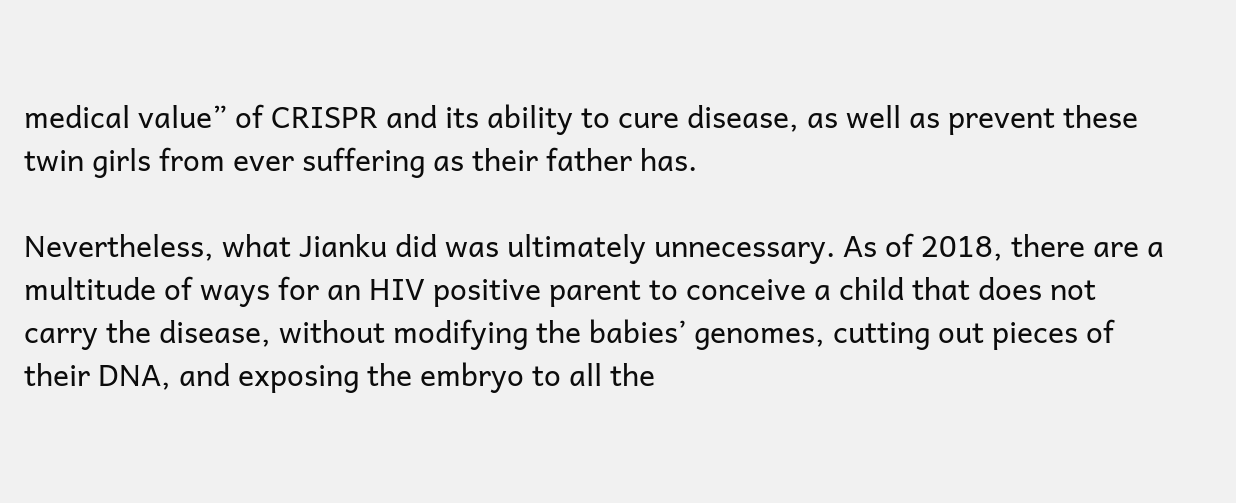medical value” of CRISPR and its ability to cure disease, as well as prevent these twin girls from ever suffering as their father has.

Nevertheless, what Jianku did was ultimately unnecessary. As of 2018, there are a multitude of ways for an HIV positive parent to conceive a child that does not carry the disease, without modifying the babies’ genomes, cutting out pieces of their DNA, and exposing the embryo to all the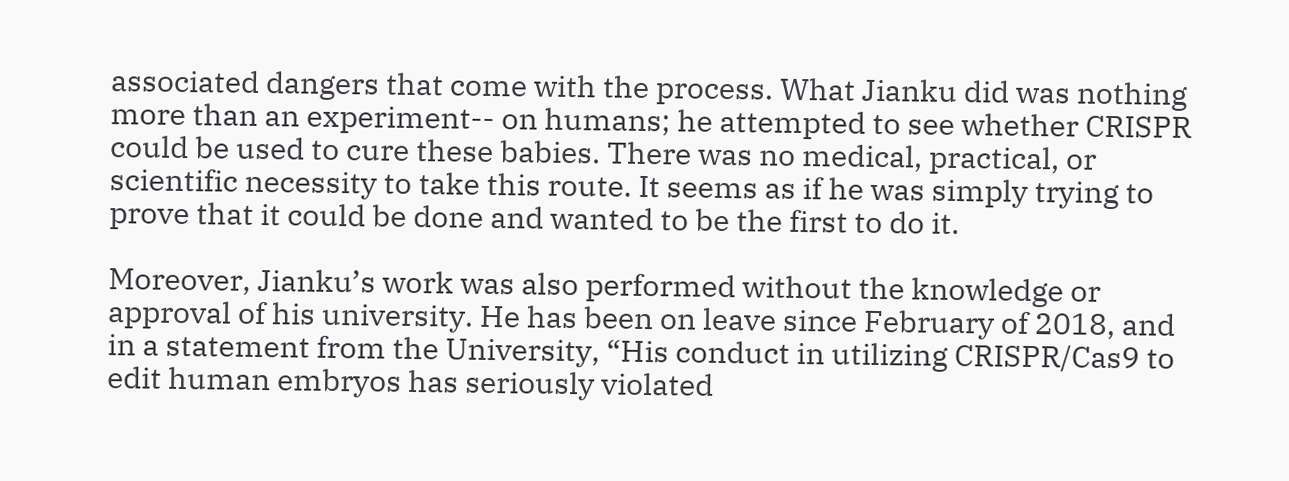associated dangers that come with the process. What Jianku did was nothing more than an experiment-- on humans; he attempted to see whether CRISPR could be used to cure these babies. There was no medical, practical, or scientific necessity to take this route. It seems as if he was simply trying to prove that it could be done and wanted to be the first to do it.

Moreover, Jianku’s work was also performed without the knowledge or approval of his university. He has been on leave since February of 2018, and in a statement from the University, “His conduct in utilizing CRISPR/Cas9 to edit human embryos has seriously violated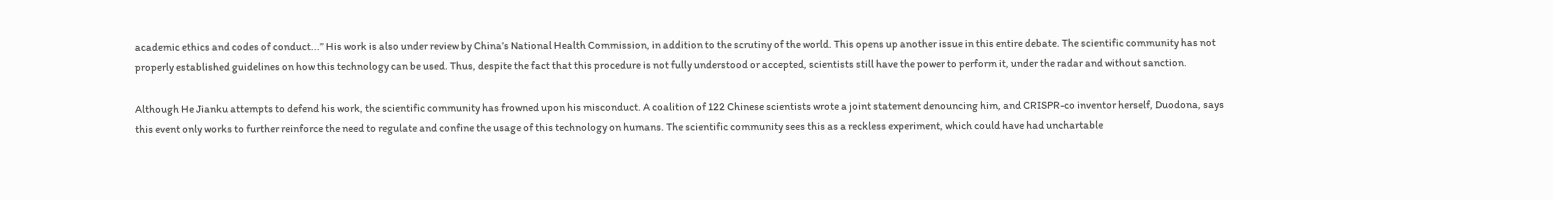academic ethics and codes of conduct...” His work is also under review by China’s National Health Commission, in addition to the scrutiny of the world. This opens up another issue in this entire debate. The scientific community has not properly established guidelines on how this technology can be used. Thus, despite the fact that this procedure is not fully understood or accepted, scientists still have the power to perform it, under the radar and without sanction.

Although He Jianku attempts to defend his work, the scientific community has frowned upon his misconduct. A coalition of 122 Chinese scientists wrote a joint statement denouncing him, and CRISPR-co inventor herself, Duodona, says this event only works to further reinforce the need to regulate and confine the usage of this technology on humans. The scientific community sees this as a reckless experiment, which could have had unchartable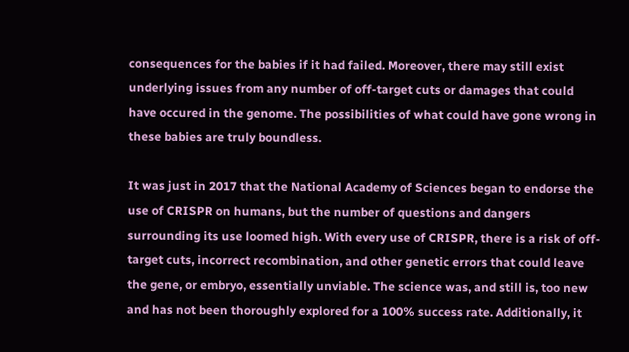consequences for the babies if it had failed. Moreover, there may still exist underlying issues from any number of off-target cuts or damages that could have occured in the genome. The possibilities of what could have gone wrong in these babies are truly boundless.

It was just in 2017 that the National Academy of Sciences began to endorse the use of CRISPR on humans, but the number of questions and dangers surrounding its use loomed high. With every use of CRISPR, there is a risk of off-target cuts, incorrect recombination, and other genetic errors that could leave the gene, or embryo, essentially unviable. The science was, and still is, too new and has not been thoroughly explored for a 100% success rate. Additionally, it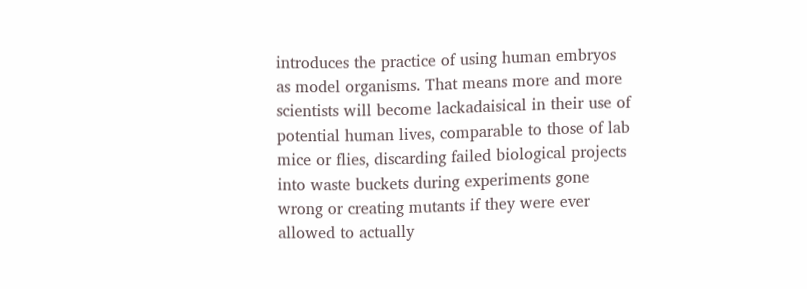introduces the practice of using human embryos as model organisms. That means more and more scientists will become lackadaisical in their use of potential human lives, comparable to those of lab mice or flies, discarding failed biological projects into waste buckets during experiments gone wrong or creating mutants if they were ever allowed to actually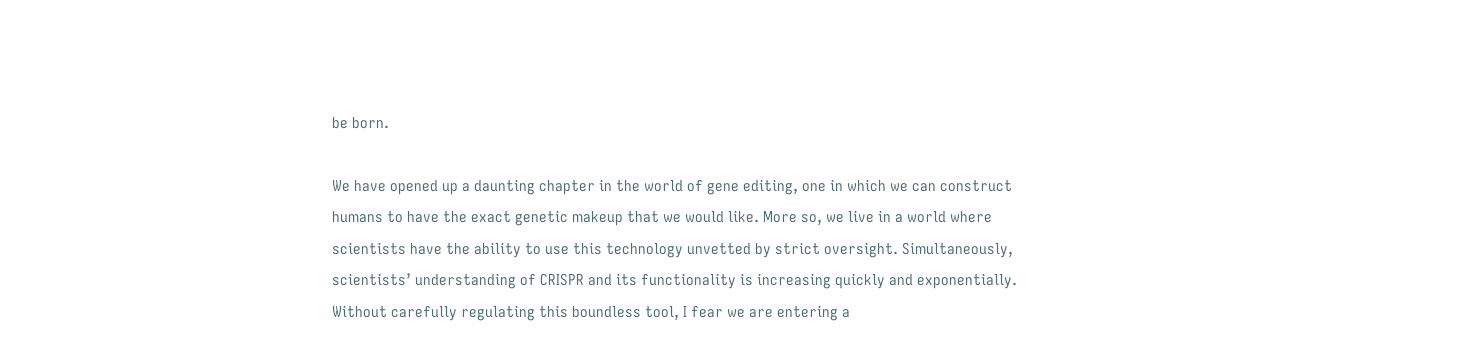be born.

We have opened up a daunting chapter in the world of gene editing, one in which we can construct humans to have the exact genetic makeup that we would like. More so, we live in a world where scientists have the ability to use this technology unvetted by strict oversight. Simultaneously, scientists’ understanding of CRISPR and its functionality is increasing quickly and exponentially. Without carefully regulating this boundless tool, I fear we are entering a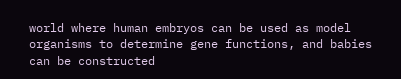world where human embryos can be used as model organisms to determine gene functions, and babies can be constructed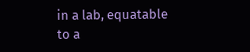in a lab, equatable to a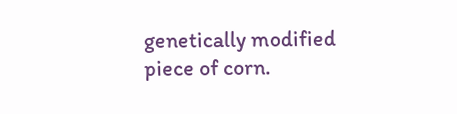genetically modified piece of corn.